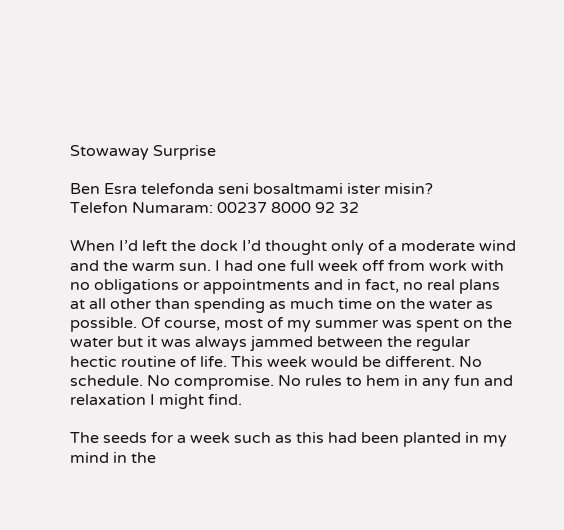Stowaway Surprise

Ben Esra telefonda seni bosaltmami ister misin?
Telefon Numaram: 00237 8000 92 32

When I’d left the dock I’d thought only of a moderate wind and the warm sun. I had one full week off from work with no obligations or appointments and in fact, no real plans at all other than spending as much time on the water as possible. Of course, most of my summer was spent on the water but it was always jammed between the regular hectic routine of life. This week would be different. No schedule. No compromise. No rules to hem in any fun and relaxation I might find.

The seeds for a week such as this had been planted in my mind in the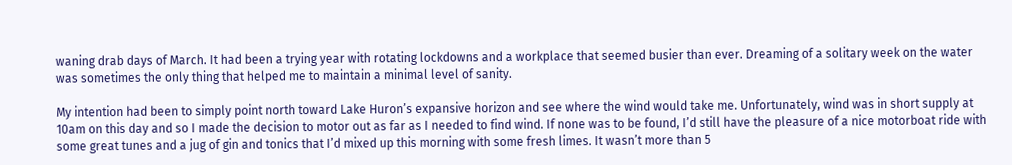waning drab days of March. It had been a trying year with rotating lockdowns and a workplace that seemed busier than ever. Dreaming of a solitary week on the water was sometimes the only thing that helped me to maintain a minimal level of sanity.

My intention had been to simply point north toward Lake Huron’s expansive horizon and see where the wind would take me. Unfortunately, wind was in short supply at 10am on this day and so I made the decision to motor out as far as I needed to find wind. If none was to be found, I’d still have the pleasure of a nice motorboat ride with some great tunes and a jug of gin and tonics that I’d mixed up this morning with some fresh limes. It wasn’t more than 5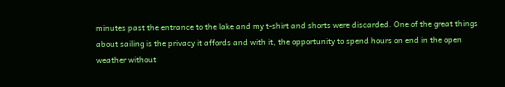minutes past the entrance to the lake and my t-shirt and shorts were discarded. One of the great things about sailing is the privacy it affords and with it, the opportunity to spend hours on end in the open weather without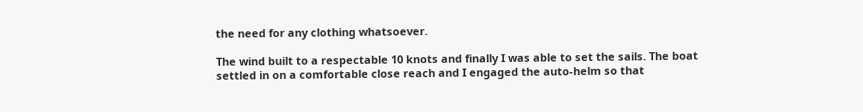the need for any clothing whatsoever.

The wind built to a respectable 10 knots and finally I was able to set the sails. The boat settled in on a comfortable close reach and I engaged the auto-helm so that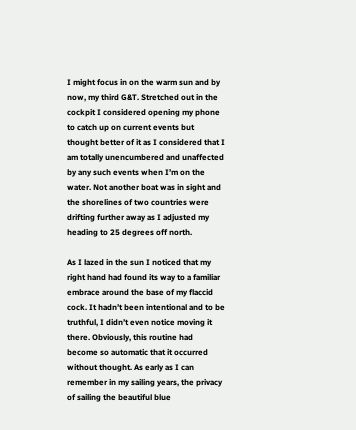I might focus in on the warm sun and by now, my third G&T. Stretched out in the cockpit I considered opening my phone to catch up on current events but thought better of it as I considered that I am totally unencumbered and unaffected by any such events when I’m on the water. Not another boat was in sight and the shorelines of two countries were drifting further away as I adjusted my heading to 25 degrees off north.

As I lazed in the sun I noticed that my right hand had found its way to a familiar embrace around the base of my flaccid cock. It hadn’t been intentional and to be truthful, I didn’t even notice moving it there. Obviously, this routine had become so automatic that it occurred without thought. As early as I can remember in my sailing years, the privacy of sailing the beautiful blue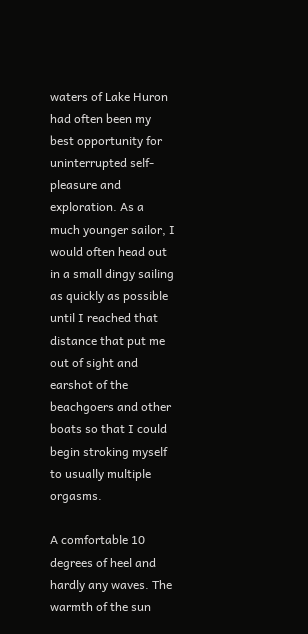waters of Lake Huron had often been my best opportunity for uninterrupted self-pleasure and exploration. As a much younger sailor, I would often head out in a small dingy sailing as quickly as possible until I reached that distance that put me out of sight and earshot of the beachgoers and other boats so that I could begin stroking myself to usually multiple orgasms.

A comfortable 10 degrees of heel and hardly any waves. The warmth of the sun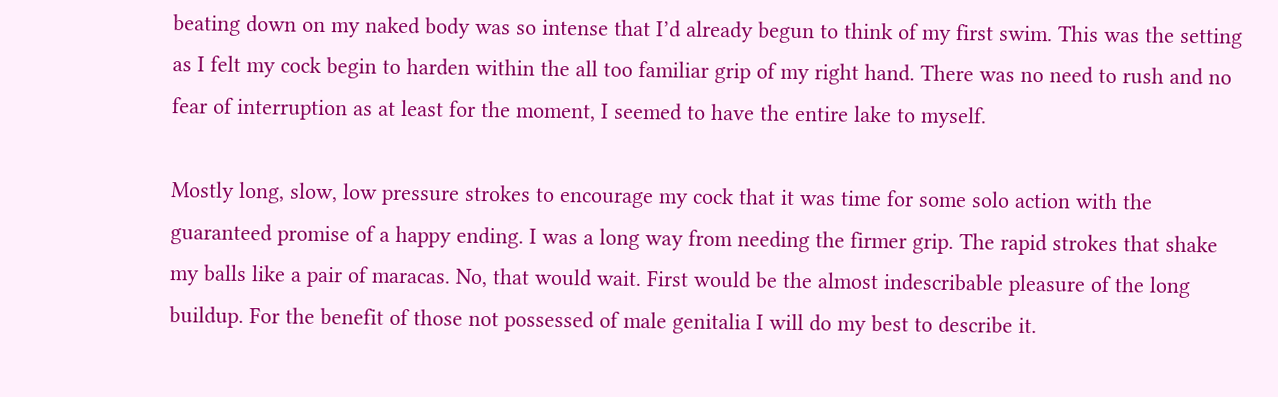beating down on my naked body was so intense that I’d already begun to think of my first swim. This was the setting as I felt my cock begin to harden within the all too familiar grip of my right hand. There was no need to rush and no fear of interruption as at least for the moment, I seemed to have the entire lake to myself.

Mostly long, slow, low pressure strokes to encourage my cock that it was time for some solo action with the guaranteed promise of a happy ending. I was a long way from needing the firmer grip. The rapid strokes that shake my balls like a pair of maracas. No, that would wait. First would be the almost indescribable pleasure of the long buildup. For the benefit of those not possessed of male genitalia I will do my best to describe it.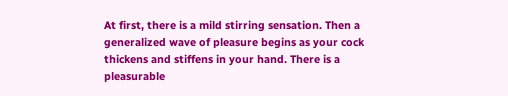At first, there is a mild stirring sensation. Then a generalized wave of pleasure begins as your cock thickens and stiffens in your hand. There is a pleasurable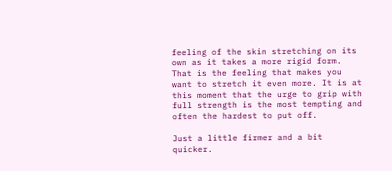feeling of the skin stretching on its own as it takes a more rigid form. That is the feeling that makes you want to stretch it even more. It is at this moment that the urge to grip with full strength is the most tempting and often the hardest to put off.

Just a little firmer and a bit quicker.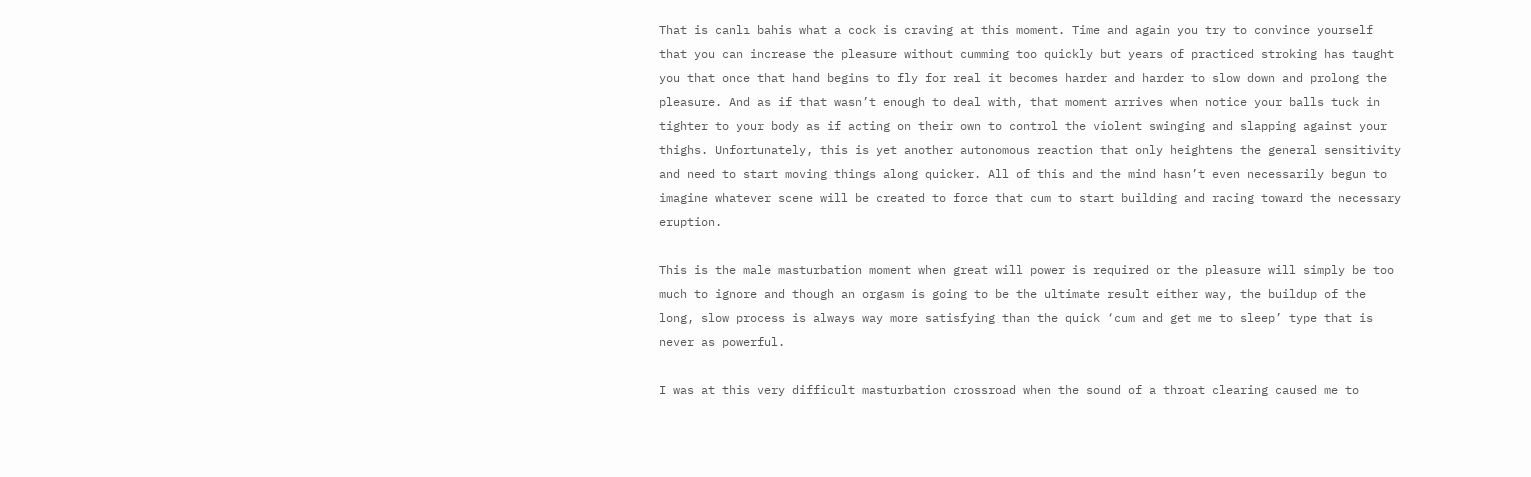That is canlı bahis what a cock is craving at this moment. Time and again you try to convince yourself that you can increase the pleasure without cumming too quickly but years of practiced stroking has taught you that once that hand begins to fly for real it becomes harder and harder to slow down and prolong the pleasure. And as if that wasn’t enough to deal with, that moment arrives when notice your balls tuck in tighter to your body as if acting on their own to control the violent swinging and slapping against your thighs. Unfortunately, this is yet another autonomous reaction that only heightens the general sensitivity and need to start moving things along quicker. All of this and the mind hasn’t even necessarily begun to imagine whatever scene will be created to force that cum to start building and racing toward the necessary eruption.

This is the male masturbation moment when great will power is required or the pleasure will simply be too much to ignore and though an orgasm is going to be the ultimate result either way, the buildup of the long, slow process is always way more satisfying than the quick ‘cum and get me to sleep’ type that is never as powerful.

I was at this very difficult masturbation crossroad when the sound of a throat clearing caused me to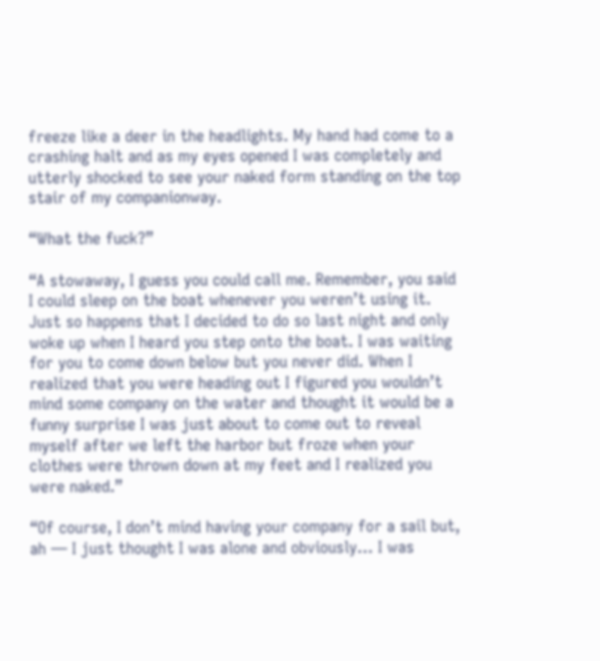freeze like a deer in the headlights. My hand had come to a crashing halt and as my eyes opened I was completely and utterly shocked to see your naked form standing on the top stair of my companionway.

“What the fuck?”

“A stowaway, I guess you could call me. Remember, you said I could sleep on the boat whenever you weren’t using it. Just so happens that I decided to do so last night and only woke up when I heard you step onto the boat. I was waiting for you to come down below but you never did. When I realized that you were heading out I figured you wouldn’t mind some company on the water and thought it would be a funny surprise I was just about to come out to reveal myself after we left the harbor but froze when your clothes were thrown down at my feet and I realized you were naked.”

“Of course, I don’t mind having your company for a sail but, ah — I just thought I was alone and obviously… I was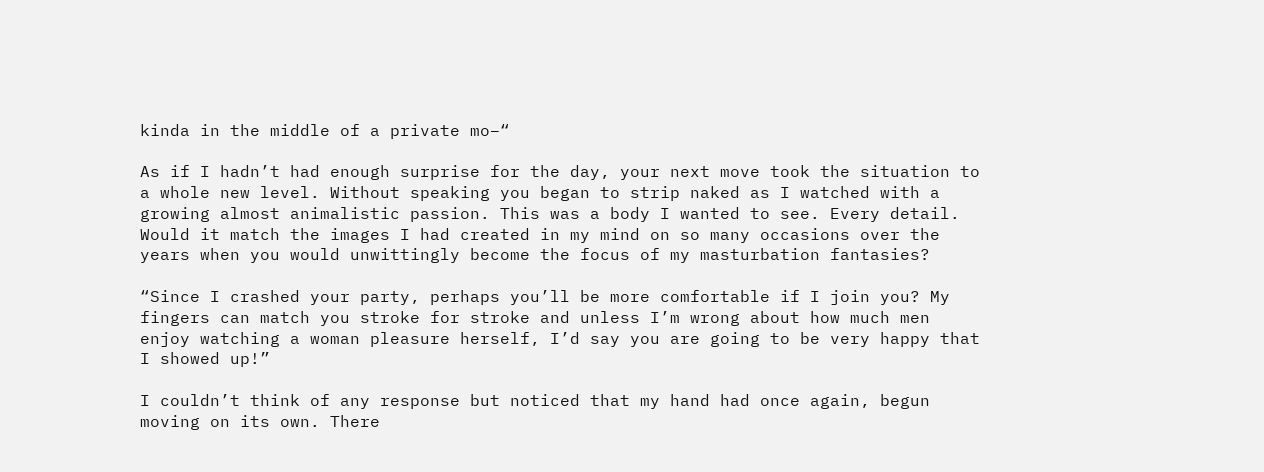kinda in the middle of a private mo–“

As if I hadn’t had enough surprise for the day, your next move took the situation to a whole new level. Without speaking you began to strip naked as I watched with a growing almost animalistic passion. This was a body I wanted to see. Every detail. Would it match the images I had created in my mind on so many occasions over the years when you would unwittingly become the focus of my masturbation fantasies?

“Since I crashed your party, perhaps you’ll be more comfortable if I join you? My fingers can match you stroke for stroke and unless I’m wrong about how much men enjoy watching a woman pleasure herself, I’d say you are going to be very happy that I showed up!”

I couldn’t think of any response but noticed that my hand had once again, begun moving on its own. There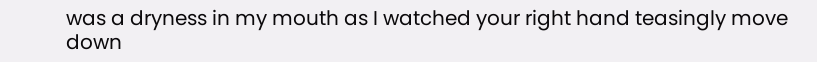was a dryness in my mouth as I watched your right hand teasingly move down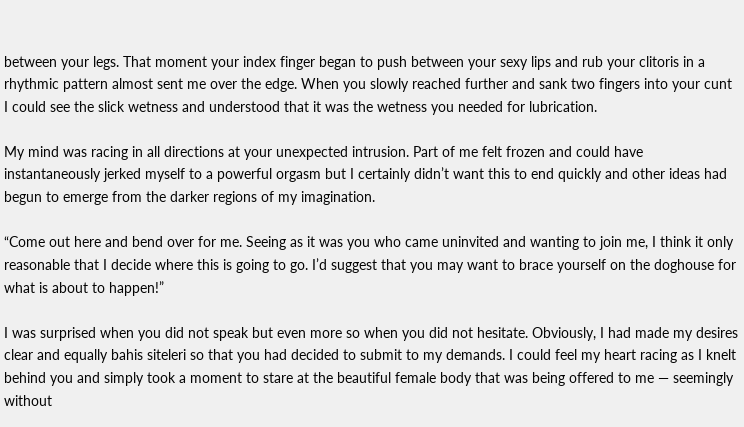between your legs. That moment your index finger began to push between your sexy lips and rub your clitoris in a rhythmic pattern almost sent me over the edge. When you slowly reached further and sank two fingers into your cunt I could see the slick wetness and understood that it was the wetness you needed for lubrication.

My mind was racing in all directions at your unexpected intrusion. Part of me felt frozen and could have instantaneously jerked myself to a powerful orgasm but I certainly didn’t want this to end quickly and other ideas had begun to emerge from the darker regions of my imagination.

“Come out here and bend over for me. Seeing as it was you who came uninvited and wanting to join me, I think it only reasonable that I decide where this is going to go. I’d suggest that you may want to brace yourself on the doghouse for what is about to happen!”

I was surprised when you did not speak but even more so when you did not hesitate. Obviously, I had made my desires clear and equally bahis siteleri so that you had decided to submit to my demands. I could feel my heart racing as I knelt behind you and simply took a moment to stare at the beautiful female body that was being offered to me — seemingly without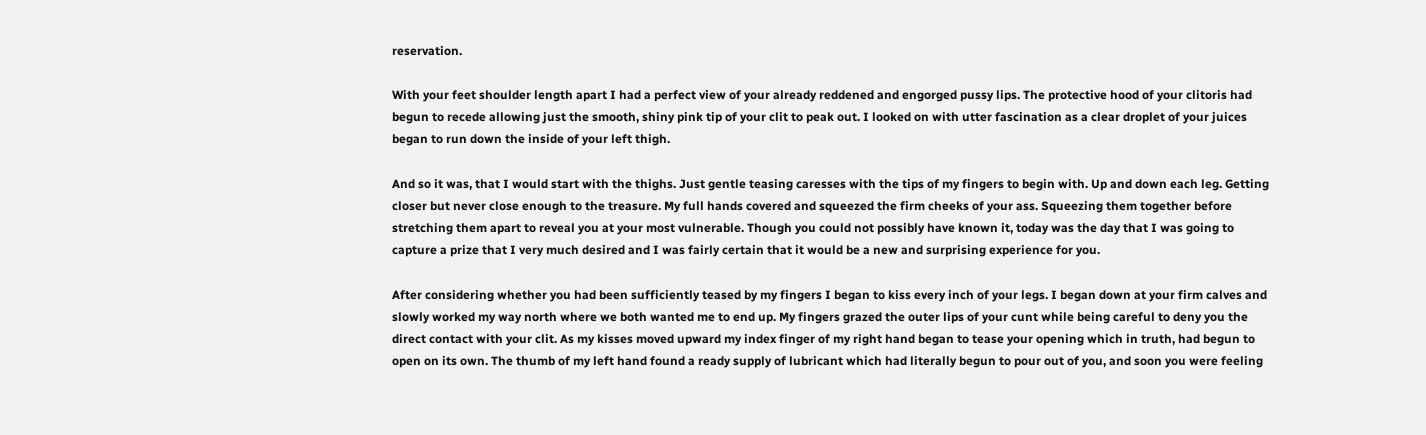reservation.

With your feet shoulder length apart I had a perfect view of your already reddened and engorged pussy lips. The protective hood of your clitoris had begun to recede allowing just the smooth, shiny pink tip of your clit to peak out. I looked on with utter fascination as a clear droplet of your juices began to run down the inside of your left thigh.

And so it was, that I would start with the thighs. Just gentle teasing caresses with the tips of my fingers to begin with. Up and down each leg. Getting closer but never close enough to the treasure. My full hands covered and squeezed the firm cheeks of your ass. Squeezing them together before stretching them apart to reveal you at your most vulnerable. Though you could not possibly have known it, today was the day that I was going to capture a prize that I very much desired and I was fairly certain that it would be a new and surprising experience for you.

After considering whether you had been sufficiently teased by my fingers I began to kiss every inch of your legs. I began down at your firm calves and slowly worked my way north where we both wanted me to end up. My fingers grazed the outer lips of your cunt while being careful to deny you the direct contact with your clit. As my kisses moved upward my index finger of my right hand began to tease your opening which in truth, had begun to open on its own. The thumb of my left hand found a ready supply of lubricant which had literally begun to pour out of you, and soon you were feeling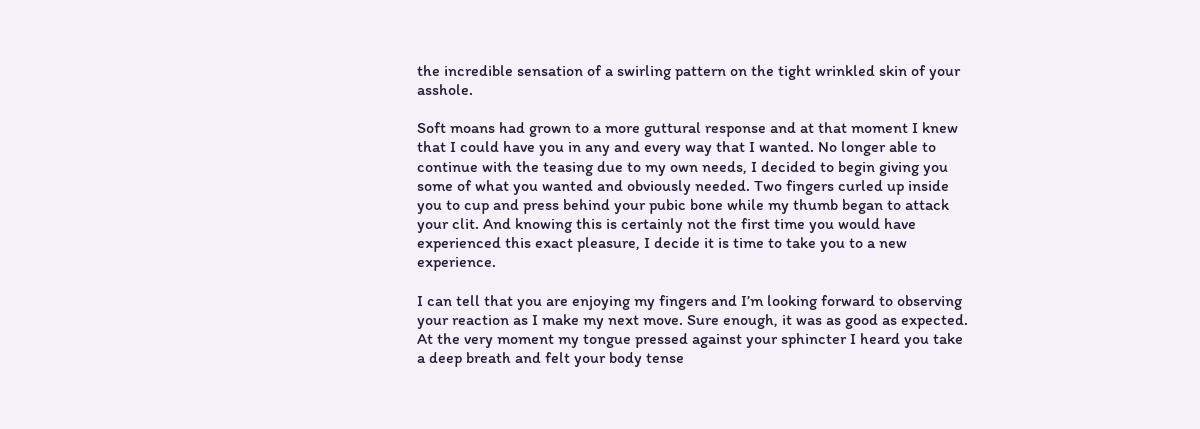the incredible sensation of a swirling pattern on the tight wrinkled skin of your asshole.

Soft moans had grown to a more guttural response and at that moment I knew that I could have you in any and every way that I wanted. No longer able to continue with the teasing due to my own needs, I decided to begin giving you some of what you wanted and obviously needed. Two fingers curled up inside you to cup and press behind your pubic bone while my thumb began to attack your clit. And knowing this is certainly not the first time you would have experienced this exact pleasure, I decide it is time to take you to a new experience.

I can tell that you are enjoying my fingers and I’m looking forward to observing your reaction as I make my next move. Sure enough, it was as good as expected. At the very moment my tongue pressed against your sphincter I heard you take a deep breath and felt your body tense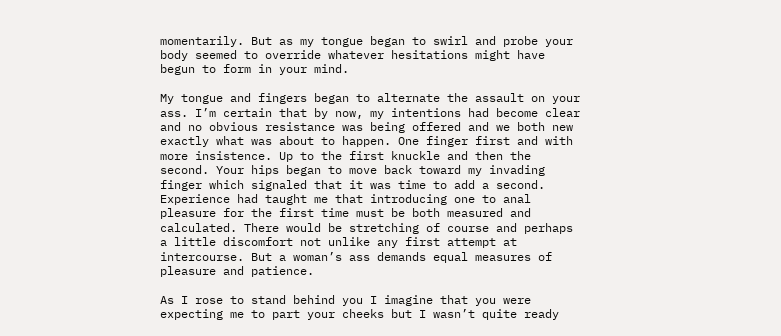momentarily. But as my tongue began to swirl and probe your body seemed to override whatever hesitations might have begun to form in your mind.

My tongue and fingers began to alternate the assault on your ass. I’m certain that by now, my intentions had become clear and no obvious resistance was being offered and we both new exactly what was about to happen. One finger first and with more insistence. Up to the first knuckle and then the second. Your hips began to move back toward my invading finger which signaled that it was time to add a second. Experience had taught me that introducing one to anal pleasure for the first time must be both measured and calculated. There would be stretching of course and perhaps a little discomfort not unlike any first attempt at intercourse. But a woman’s ass demands equal measures of pleasure and patience.

As I rose to stand behind you I imagine that you were expecting me to part your cheeks but I wasn’t quite ready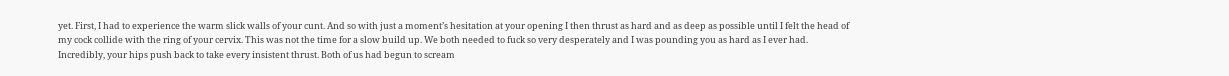yet. First, I had to experience the warm slick walls of your cunt. And so with just a moment’s hesitation at your opening I then thrust as hard and as deep as possible until I felt the head of my cock collide with the ring of your cervix. This was not the time for a slow build up. We both needed to fuck so very desperately and I was pounding you as hard as I ever had. Incredibly, your hips push back to take every insistent thrust. Both of us had begun to scream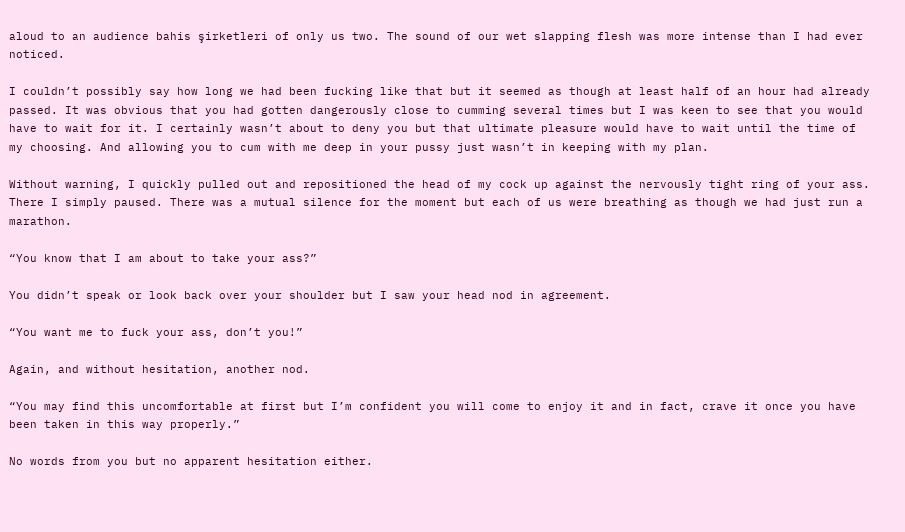aloud to an audience bahis şirketleri of only us two. The sound of our wet slapping flesh was more intense than I had ever noticed.

I couldn’t possibly say how long we had been fucking like that but it seemed as though at least half of an hour had already passed. It was obvious that you had gotten dangerously close to cumming several times but I was keen to see that you would have to wait for it. I certainly wasn’t about to deny you but that ultimate pleasure would have to wait until the time of my choosing. And allowing you to cum with me deep in your pussy just wasn’t in keeping with my plan.

Without warning, I quickly pulled out and repositioned the head of my cock up against the nervously tight ring of your ass. There I simply paused. There was a mutual silence for the moment but each of us were breathing as though we had just run a marathon.

“You know that I am about to take your ass?”

You didn’t speak or look back over your shoulder but I saw your head nod in agreement.

“You want me to fuck your ass, don’t you!”

Again, and without hesitation, another nod.

“You may find this uncomfortable at first but I’m confident you will come to enjoy it and in fact, crave it once you have been taken in this way properly.”

No words from you but no apparent hesitation either.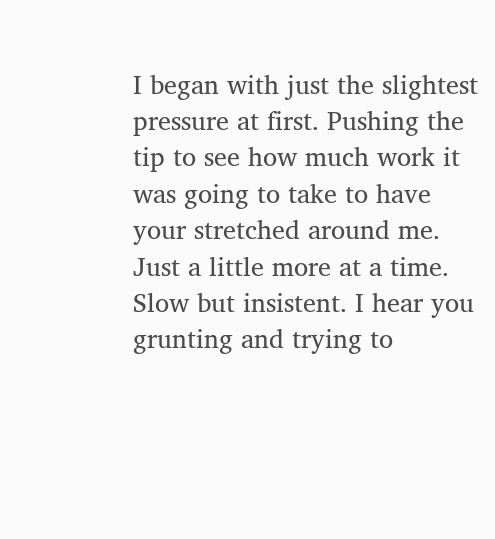I began with just the slightest pressure at first. Pushing the tip to see how much work it was going to take to have your stretched around me. Just a little more at a time. Slow but insistent. I hear you grunting and trying to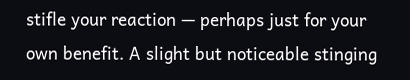stifle your reaction — perhaps just for your own benefit. A slight but noticeable stinging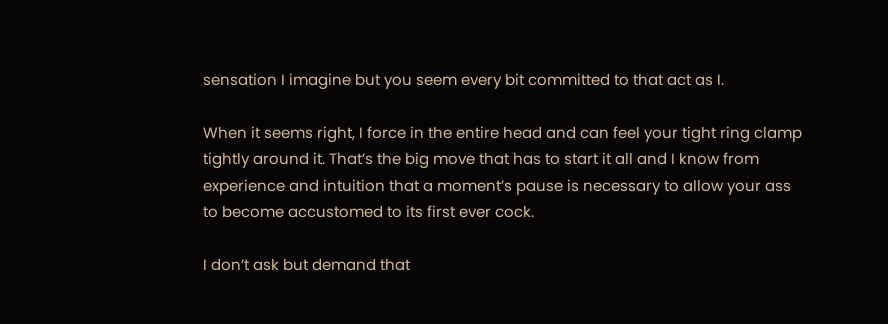sensation I imagine but you seem every bit committed to that act as I.

When it seems right, I force in the entire head and can feel your tight ring clamp tightly around it. That’s the big move that has to start it all and I know from experience and intuition that a moment’s pause is necessary to allow your ass to become accustomed to its first ever cock.

I don’t ask but demand that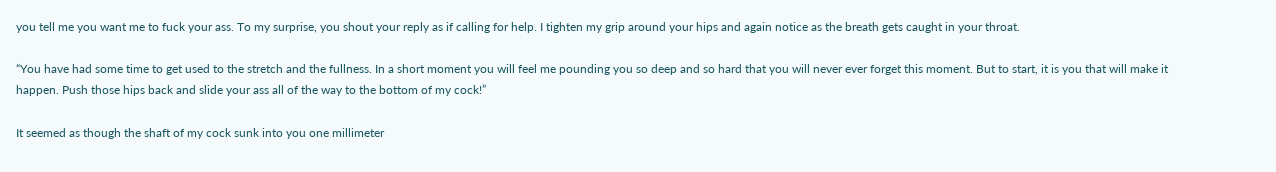you tell me you want me to fuck your ass. To my surprise, you shout your reply as if calling for help. I tighten my grip around your hips and again notice as the breath gets caught in your throat.

“You have had some time to get used to the stretch and the fullness. In a short moment you will feel me pounding you so deep and so hard that you will never ever forget this moment. But to start, it is you that will make it happen. Push those hips back and slide your ass all of the way to the bottom of my cock!”

It seemed as though the shaft of my cock sunk into you one millimeter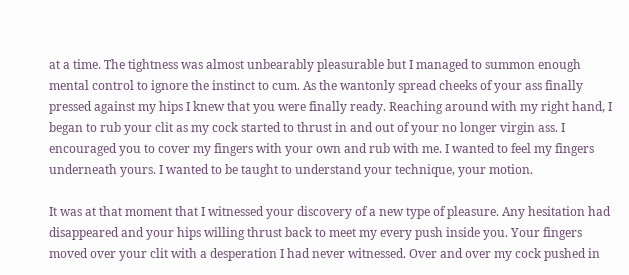at a time. The tightness was almost unbearably pleasurable but I managed to summon enough mental control to ignore the instinct to cum. As the wantonly spread cheeks of your ass finally pressed against my hips I knew that you were finally ready. Reaching around with my right hand, I began to rub your clit as my cock started to thrust in and out of your no longer virgin ass. I encouraged you to cover my fingers with your own and rub with me. I wanted to feel my fingers underneath yours. I wanted to be taught to understand your technique, your motion.

It was at that moment that I witnessed your discovery of a new type of pleasure. Any hesitation had disappeared and your hips willing thrust back to meet my every push inside you. Your fingers moved over your clit with a desperation I had never witnessed. Over and over my cock pushed in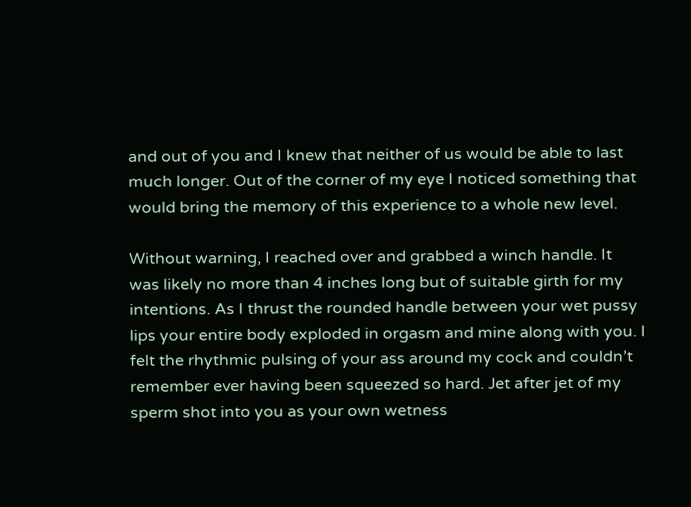and out of you and I knew that neither of us would be able to last much longer. Out of the corner of my eye I noticed something that would bring the memory of this experience to a whole new level.

Without warning, I reached over and grabbed a winch handle. It was likely no more than 4 inches long but of suitable girth for my intentions. As I thrust the rounded handle between your wet pussy lips your entire body exploded in orgasm and mine along with you. I felt the rhythmic pulsing of your ass around my cock and couldn’t remember ever having been squeezed so hard. Jet after jet of my sperm shot into you as your own wetness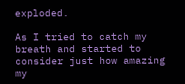exploded.

As I tried to catch my breath and started to consider just how amazing my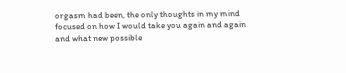orgasm had been, the only thoughts in my mind focused on how I would take you again and again and what new possible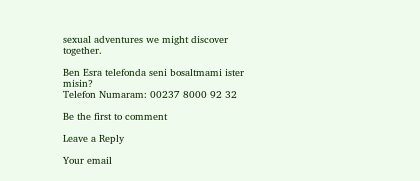sexual adventures we might discover together.

Ben Esra telefonda seni bosaltmami ister misin?
Telefon Numaram: 00237 8000 92 32

Be the first to comment

Leave a Reply

Your email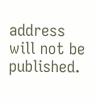address will not be published.